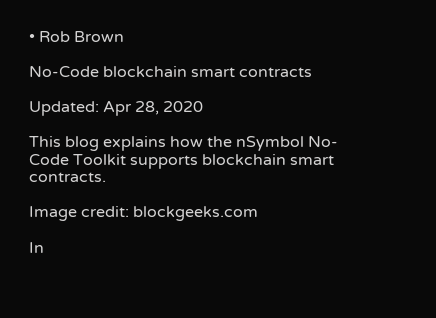• Rob Brown

No-Code blockchain smart contracts

Updated: Apr 28, 2020

This blog explains how the nSymbol No-Code Toolkit supports blockchain smart contracts.

Image credit: blockgeeks.com

In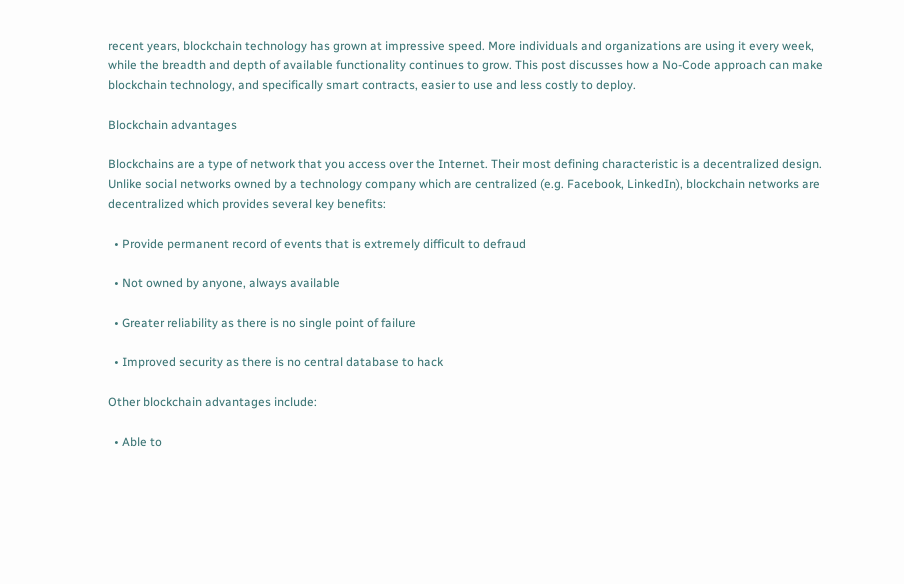recent years, blockchain technology has grown at impressive speed. More individuals and organizations are using it every week, while the breadth and depth of available functionality continues to grow. This post discusses how a No-Code approach can make blockchain technology, and specifically smart contracts, easier to use and less costly to deploy.

Blockchain advantages

Blockchains are a type of network that you access over the Internet. Their most defining characteristic is a decentralized design. Unlike social networks owned by a technology company which are centralized (e.g. Facebook, LinkedIn), blockchain networks are decentralized which provides several key benefits:

  • Provide permanent record of events that is extremely difficult to defraud

  • Not owned by anyone, always available

  • Greater reliability as there is no single point of failure

  • Improved security as there is no central database to hack

Other blockchain advantages include:

  • Able to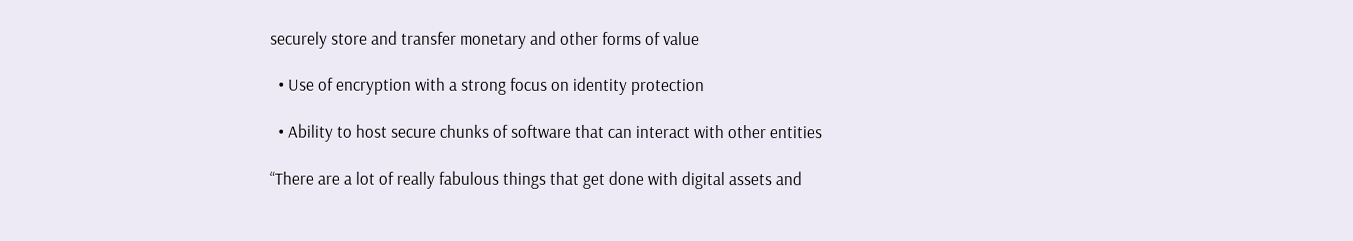securely store and transfer monetary and other forms of value

  • Use of encryption with a strong focus on identity protection

  • Ability to host secure chunks of software that can interact with other entities

“There are a lot of really fabulous things that get done with digital assets and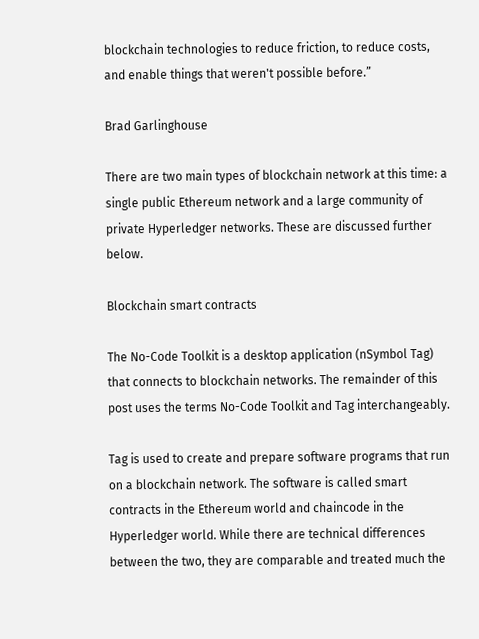blockchain technologies to reduce friction, to reduce costs, and enable things that weren't possible before.”

Brad Garlinghouse

There are two main types of blockchain network at this time: a single public Ethereum network and a large community of private Hyperledger networks. These are discussed further below.

Blockchain smart contracts

The No-Code Toolkit is a desktop application (nSymbol Tag) that connects to blockchain networks. The remainder of this post uses the terms No-Code Toolkit and Tag interchangeably.

Tag is used to create and prepare software programs that run on a blockchain network. The software is called smart contracts in the Ethereum world and chaincode in the Hyperledger world. While there are technical differences between the two, they are comparable and treated much the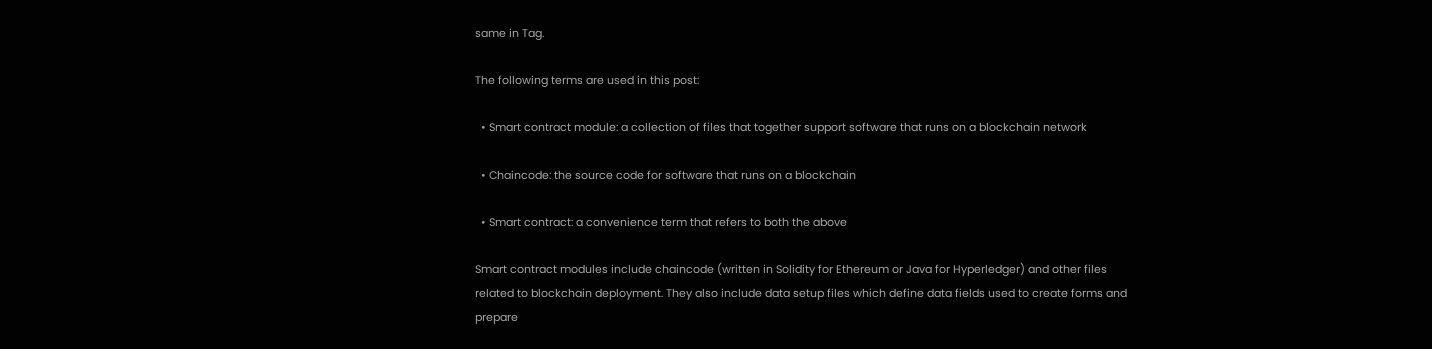same in Tag.

The following terms are used in this post:

  • Smart contract module: a collection of files that together support software that runs on a blockchain network

  • Chaincode: the source code for software that runs on a blockchain

  • Smart contract: a convenience term that refers to both the above

Smart contract modules include chaincode (written in Solidity for Ethereum or Java for Hyperledger) and other files related to blockchain deployment. They also include data setup files which define data fields used to create forms and prepare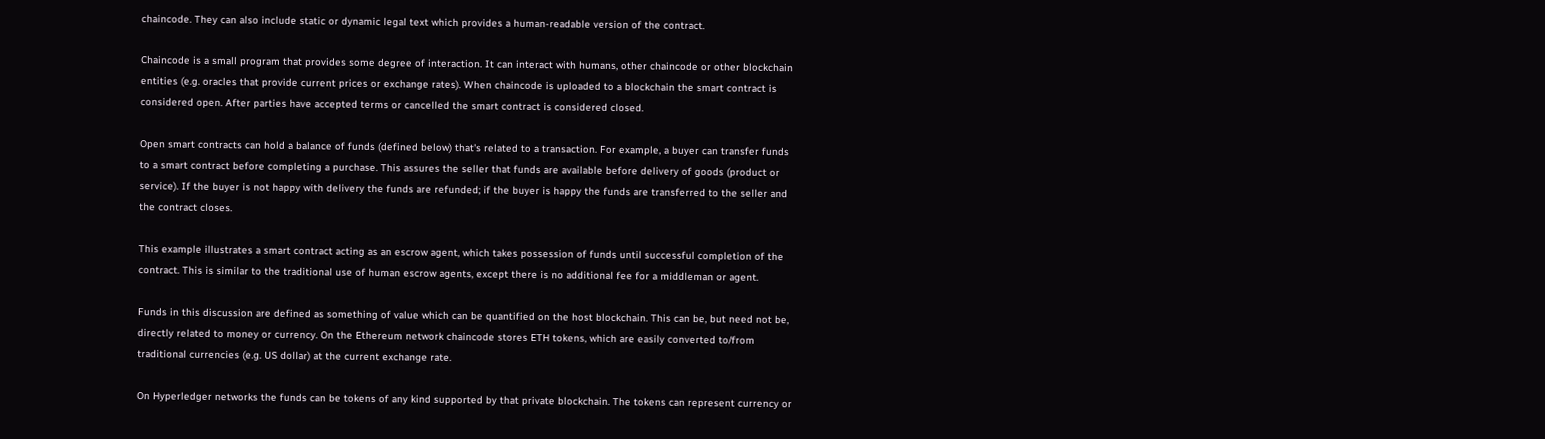chaincode. They can also include static or dynamic legal text which provides a human-readable version of the contract.

Chaincode is a small program that provides some degree of interaction. It can interact with humans, other chaincode or other blockchain entities (e.g. oracles that provide current prices or exchange rates). When chaincode is uploaded to a blockchain the smart contract is considered open. After parties have accepted terms or cancelled the smart contract is considered closed.

Open smart contracts can hold a balance of funds (defined below) that's related to a transaction. For example, a buyer can transfer funds to a smart contract before completing a purchase. This assures the seller that funds are available before delivery of goods (product or service). If the buyer is not happy with delivery the funds are refunded; if the buyer is happy the funds are transferred to the seller and the contract closes.

This example illustrates a smart contract acting as an escrow agent, which takes possession of funds until successful completion of the contract. This is similar to the traditional use of human escrow agents, except there is no additional fee for a middleman or agent.

Funds in this discussion are defined as something of value which can be quantified on the host blockchain. This can be, but need not be, directly related to money or currency. On the Ethereum network chaincode stores ETH tokens, which are easily converted to/from traditional currencies (e.g. US dollar) at the current exchange rate.

On Hyperledger networks the funds can be tokens of any kind supported by that private blockchain. The tokens can represent currency or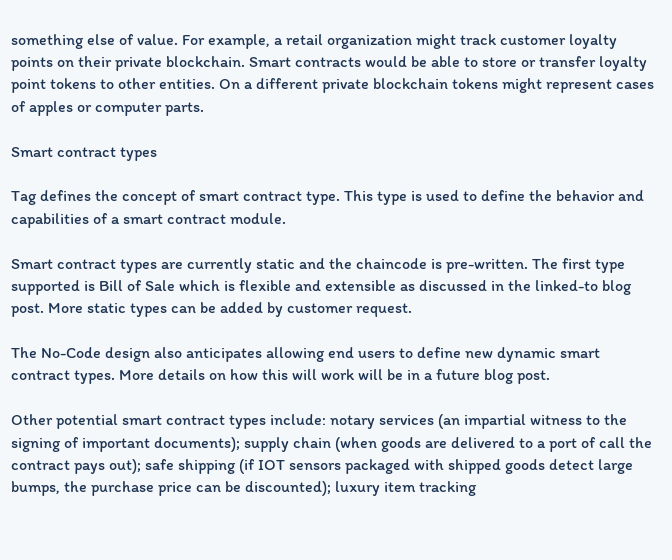something else of value. For example, a retail organization might track customer loyalty points on their private blockchain. Smart contracts would be able to store or transfer loyalty point tokens to other entities. On a different private blockchain tokens might represent cases of apples or computer parts.

Smart contract types

Tag defines the concept of smart contract type. This type is used to define the behavior and capabilities of a smart contract module.

Smart contract types are currently static and the chaincode is pre-written. The first type supported is Bill of Sale which is flexible and extensible as discussed in the linked-to blog post. More static types can be added by customer request.

The No-Code design also anticipates allowing end users to define new dynamic smart contract types. More details on how this will work will be in a future blog post.

Other potential smart contract types include: notary services (an impartial witness to the signing of important documents); supply chain (when goods are delivered to a port of call the contract pays out); safe shipping (if IOT sensors packaged with shipped goods detect large bumps, the purchase price can be discounted); luxury item tracking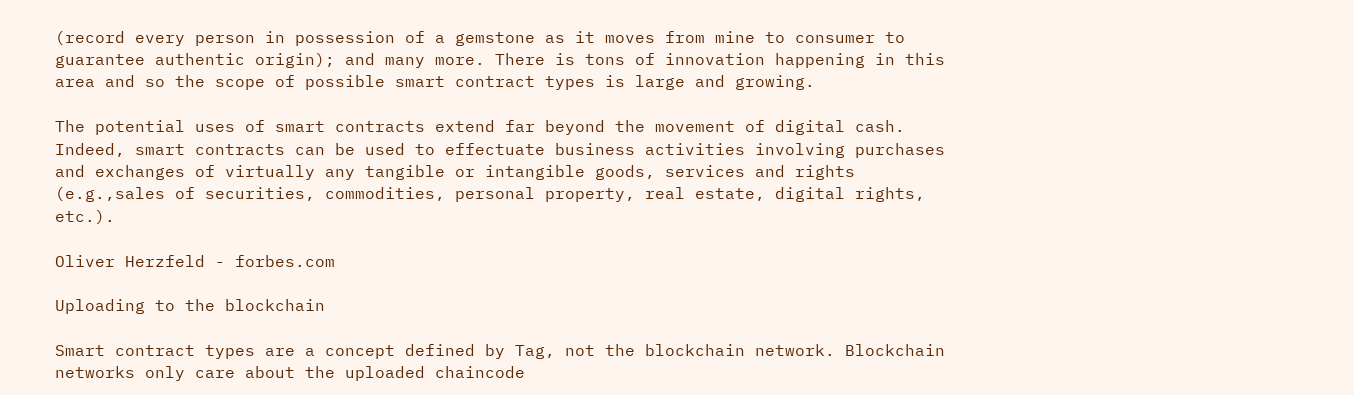(record every person in possession of a gemstone as it moves from mine to consumer to guarantee authentic origin); and many more. There is tons of innovation happening in this area and so the scope of possible smart contract types is large and growing.

The potential uses of smart contracts extend far beyond the movement of digital cash. Indeed, smart contracts can be used to effectuate business activities involving purchases and exchanges of virtually any tangible or intangible goods, services and rights (e.g.,sales of securities, commodities, personal property, real estate, digital rights, etc.).

Oliver Herzfeld - forbes.com

Uploading to the blockchain

Smart contract types are a concept defined by Tag, not the blockchain network. Blockchain networks only care about the uploaded chaincode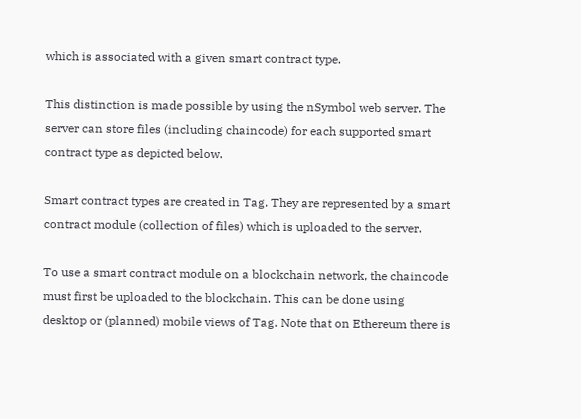which is associated with a given smart contract type.

This distinction is made possible by using the nSymbol web server. The server can store files (including chaincode) for each supported smart contract type as depicted below.

Smart contract types are created in Tag. They are represented by a smart contract module (collection of files) which is uploaded to the server.

To use a smart contract module on a blockchain network, the chaincode must first be uploaded to the blockchain. This can be done using desktop or (planned) mobile views of Tag. Note that on Ethereum there is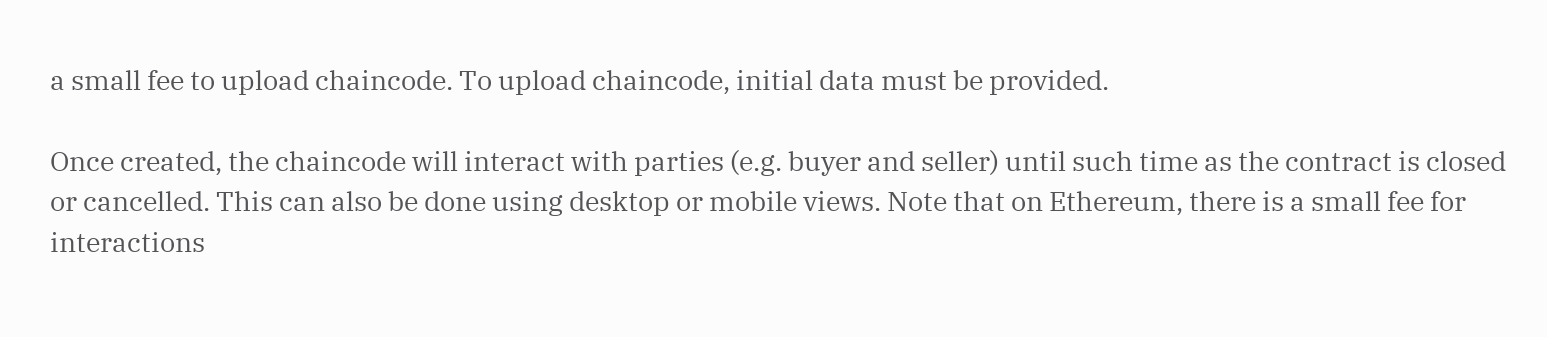a small fee to upload chaincode. To upload chaincode, initial data must be provided.

Once created, the chaincode will interact with parties (e.g. buyer and seller) until such time as the contract is closed or cancelled. This can also be done using desktop or mobile views. Note that on Ethereum, there is a small fee for interactions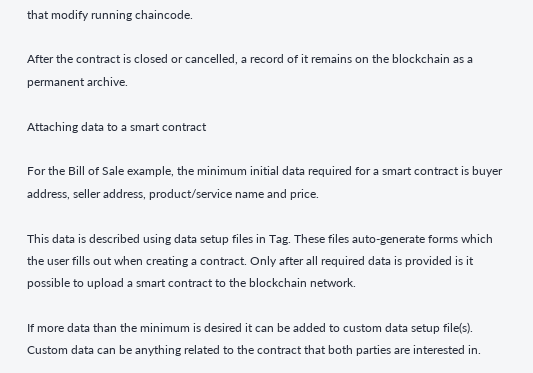that modify running chaincode.

After the contract is closed or cancelled, a record of it remains on the blockchain as a permanent archive.

Attaching data to a smart contract

For the Bill of Sale example, the minimum initial data required for a smart contract is buyer address, seller address, product/service name and price.

This data is described using data setup files in Tag. These files auto-generate forms which the user fills out when creating a contract. Only after all required data is provided is it possible to upload a smart contract to the blockchain network.

If more data than the minimum is desired it can be added to custom data setup file(s). Custom data can be anything related to the contract that both parties are interested in.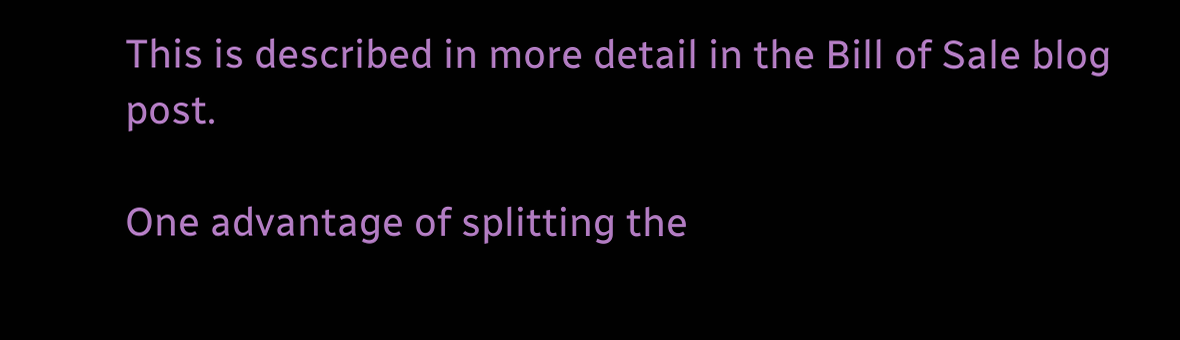This is described in more detail in the Bill of Sale blog post.

One advantage of splitting the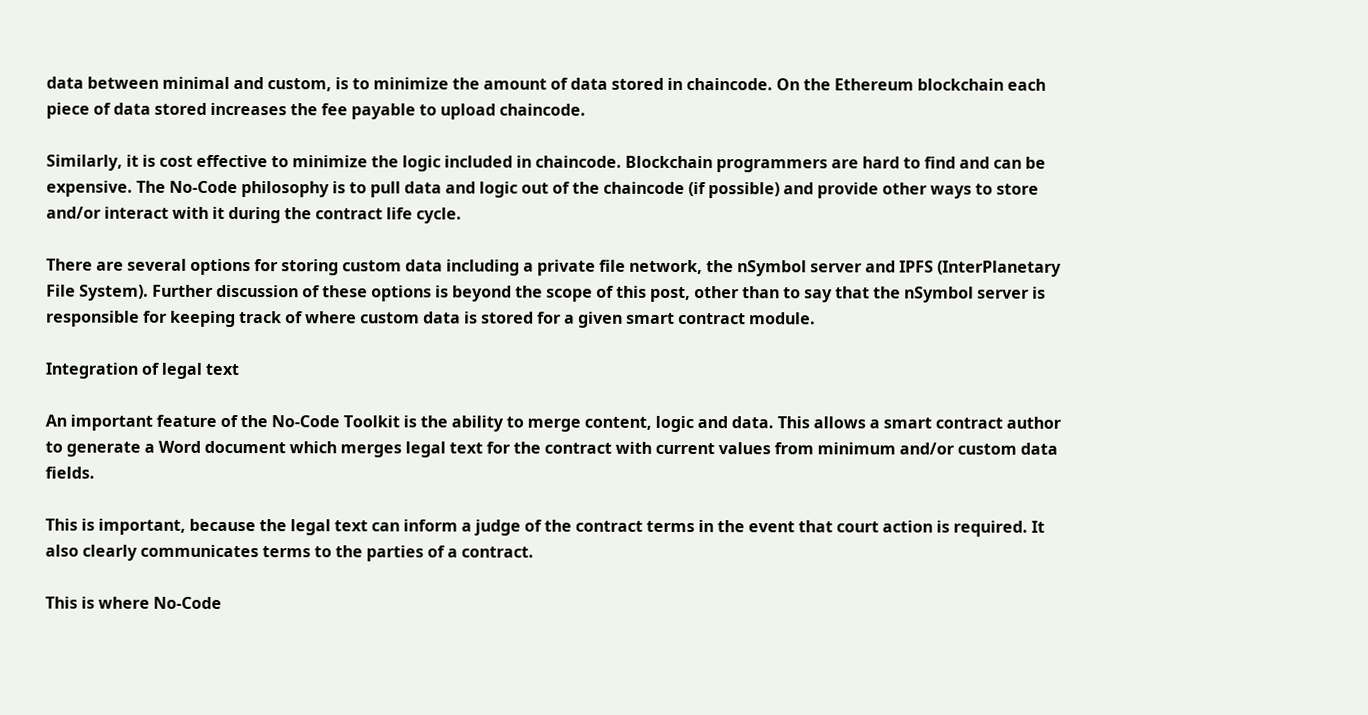data between minimal and custom, is to minimize the amount of data stored in chaincode. On the Ethereum blockchain each piece of data stored increases the fee payable to upload chaincode.

Similarly, it is cost effective to minimize the logic included in chaincode. Blockchain programmers are hard to find and can be expensive. The No-Code philosophy is to pull data and logic out of the chaincode (if possible) and provide other ways to store and/or interact with it during the contract life cycle.

There are several options for storing custom data including a private file network, the nSymbol server and IPFS (InterPlanetary File System). Further discussion of these options is beyond the scope of this post, other than to say that the nSymbol server is responsible for keeping track of where custom data is stored for a given smart contract module.

Integration of legal text

An important feature of the No-Code Toolkit is the ability to merge content, logic and data. This allows a smart contract author to generate a Word document which merges legal text for the contract with current values from minimum and/or custom data fields.

This is important, because the legal text can inform a judge of the contract terms in the event that court action is required. It also clearly communicates terms to the parties of a contract.

This is where No-Code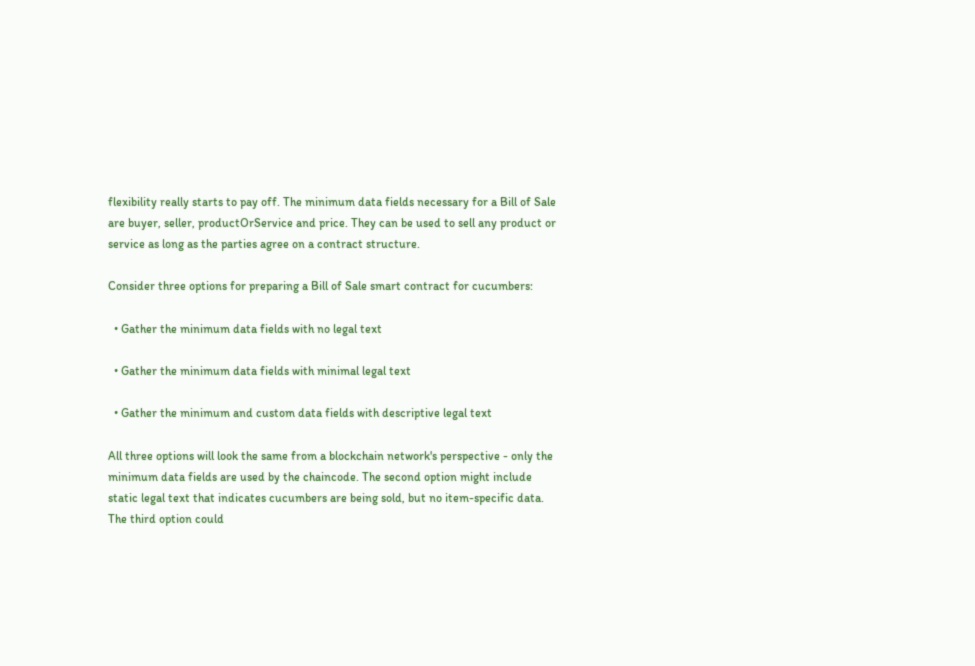flexibility really starts to pay off. The minimum data fields necessary for a Bill of Sale are buyer, seller, productOrService and price. They can be used to sell any product or service as long as the parties agree on a contract structure.

Consider three options for preparing a Bill of Sale smart contract for cucumbers:

  • Gather the minimum data fields with no legal text

  • Gather the minimum data fields with minimal legal text

  • Gather the minimum and custom data fields with descriptive legal text

All three options will look the same from a blockchain network's perspective - only the minimum data fields are used by the chaincode. The second option might include static legal text that indicates cucumbers are being sold, but no item-specific data. The third option could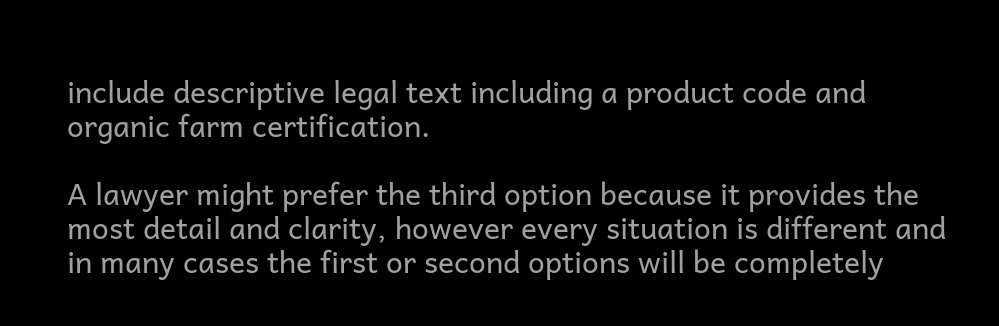include descriptive legal text including a product code and organic farm certification.

A lawyer might prefer the third option because it provides the most detail and clarity, however every situation is different and in many cases the first or second options will be completely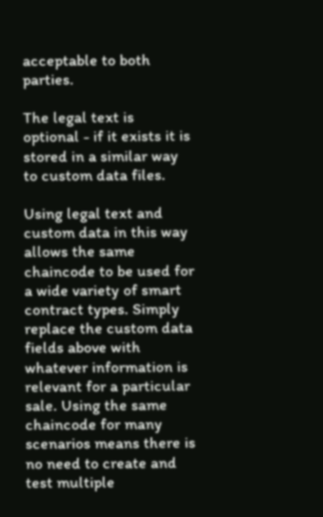acceptable to both parties.

The legal text is optional - if it exists it is stored in a similar way to custom data files.

Using legal text and custom data in this way allows the same chaincode to be used for a wide variety of smart contract types. Simply replace the custom data fields above with whatever information is relevant for a particular sale. Using the same chaincode for many scenarios means there is no need to create and test multiple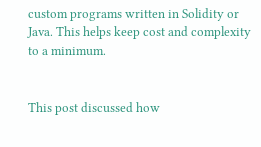custom programs written in Solidity or Java. This helps keep cost and complexity to a minimum.


This post discussed how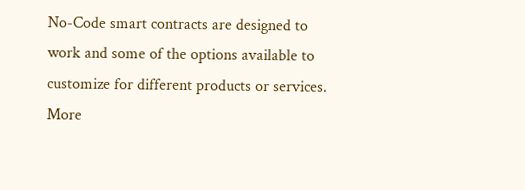No-Code smart contracts are designed to work and some of the options available to customize for different products or services. More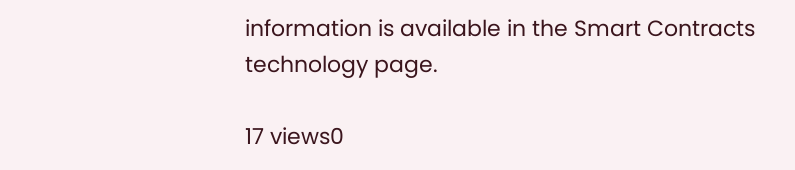information is available in the Smart Contracts technology page.

17 views0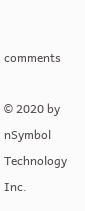comments

© 2020 by nSymbol Technology Inc.